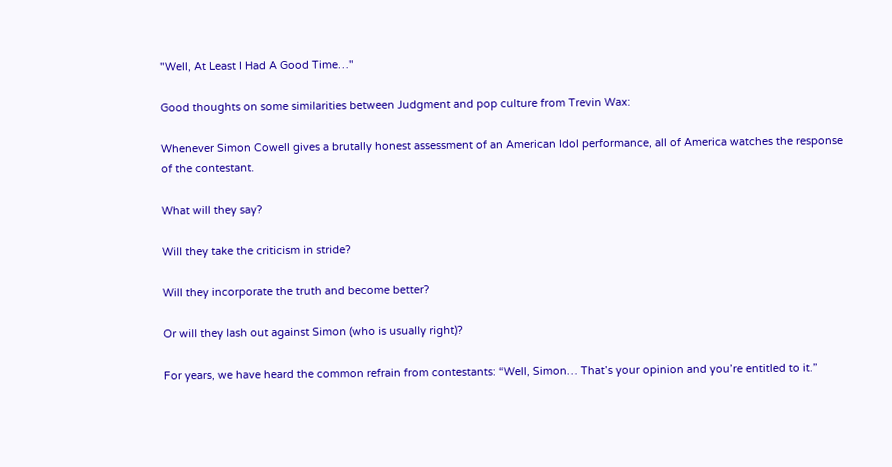"Well, At Least I Had A Good Time…"

Good thoughts on some similarities between Judgment and pop culture from Trevin Wax:

Whenever Simon Cowell gives a brutally honest assessment of an American Idol performance, all of America watches the response of the contestant.

What will they say?

Will they take the criticism in stride?

Will they incorporate the truth and become better?

Or will they lash out against Simon (who is usually right)?

For years, we have heard the common refrain from contestants: “Well, Simon… That’s your opinion and you’re entitled to it.”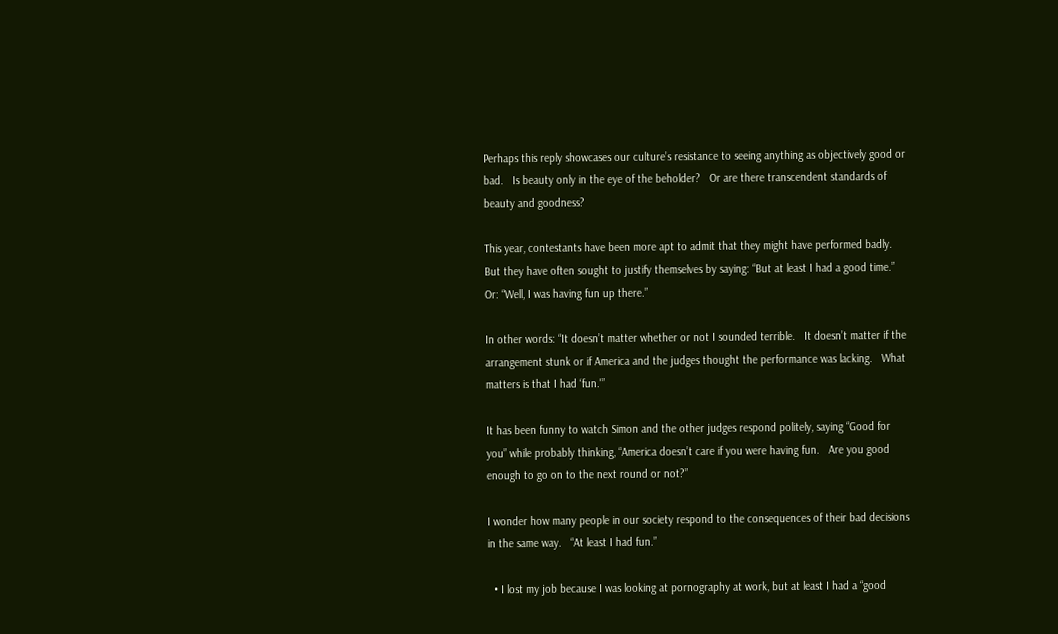Perhaps this reply showcases our culture’s resistance to seeing anything as objectively good or bad.   Is beauty only in the eye of the beholder?   Or are there transcendent standards of beauty and goodness?

This year, contestants have been more apt to admit that they might have performed badly.   But they have often sought to justify themselves by saying: “But at least I had a good time.” Or: “Well, I was having fun up there.”

In other words: “It doesn’t matter whether or not I sounded terrible.   It doesn’t matter if the arrangement stunk or if America and the judges thought the performance was lacking.   What matters is that I had ‘fun.'”

It has been funny to watch Simon and the other judges respond politely, saying “Good for you” while probably thinking, “America doesn’t care if you were having fun.   Are you good enough to go on to the next round or not?”

I wonder how many people in our society respond to the consequences of their bad decisions in the same way.   “At least I had fun.”

  • I lost my job because I was looking at pornography at work, but at least I had a “good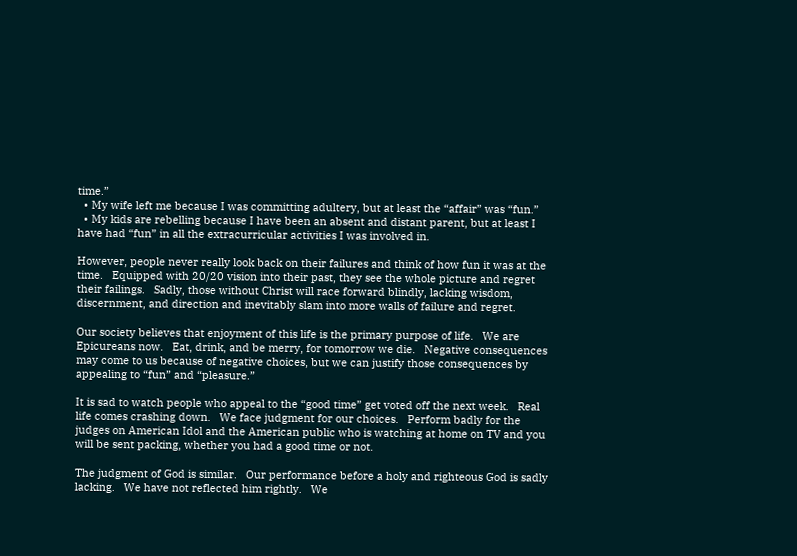time.”
  • My wife left me because I was committing adultery, but at least the “affair” was “fun.”
  • My kids are rebelling because I have been an absent and distant parent, but at least I have had “fun” in all the extracurricular activities I was involved in.

However, people never really look back on their failures and think of how fun it was at the time.   Equipped with 20/20 vision into their past, they see the whole picture and regret their failings.   Sadly, those without Christ will race forward blindly, lacking wisdom, discernment, and direction and inevitably slam into more walls of failure and regret.

Our society believes that enjoyment of this life is the primary purpose of life.   We are Epicureans now.   Eat, drink, and be merry, for tomorrow we die.   Negative consequences may come to us because of negative choices, but we can justify those consequences by appealing to “fun” and “pleasure.”

It is sad to watch people who appeal to the “good time” get voted off the next week.   Real life comes crashing down.   We face judgment for our choices.   Perform badly for the judges on American Idol and the American public who is watching at home on TV and you will be sent packing, whether you had a good time or not.

The judgment of God is similar.   Our performance before a holy and righteous God is sadly lacking.   We have not reflected him rightly.   We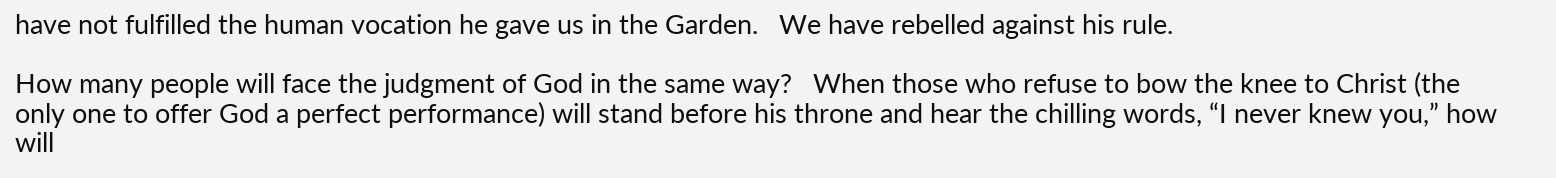have not fulfilled the human vocation he gave us in the Garden.   We have rebelled against his rule.

How many people will face the judgment of God in the same way?   When those who refuse to bow the knee to Christ (the only one to offer God a perfect performance) will stand before his throne and hear the chilling words, “I never knew you,” how will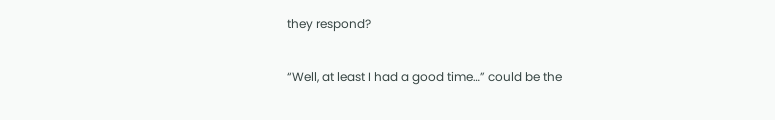they respond?

“Well, at least I had a good time…” could be the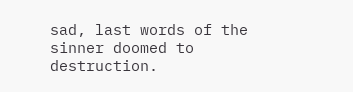sad, last words of the sinner doomed to destruction.